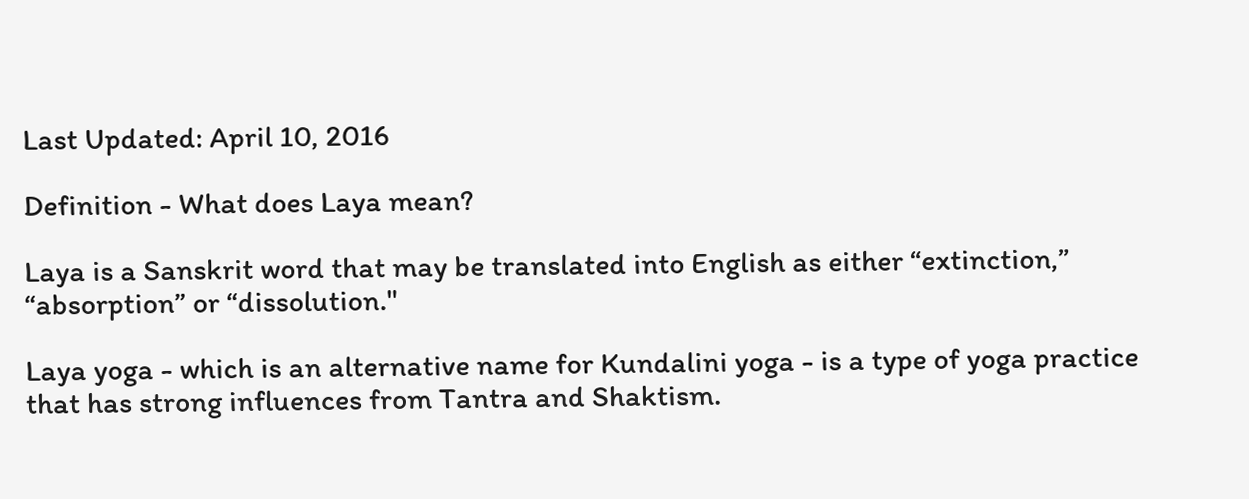Last Updated: April 10, 2016

Definition - What does Laya mean?

Laya is a Sanskrit word that may be translated into English as either “extinction,” “absorption” or “dissolution."

Laya yoga - which is an alternative name for Kundalini yoga - is a type of yoga practice that has strong influences from Tantra and Shaktism.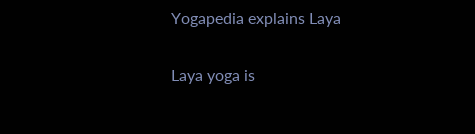Yogapedia explains Laya

Laya yoga is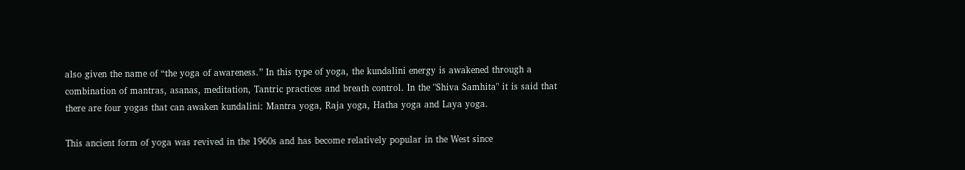also given the name of “the yoga of awareness.” In this type of yoga, the kundalini energy is awakened through a combination of mantras, asanas, meditation, Tantric practices and breath control. In the "Shiva Samhita" it is said that there are four yogas that can awaken kundalini: Mantra yoga, Raja yoga, Hatha yoga and Laya yoga.

This ancient form of yoga was revived in the 1960s and has become relatively popular in the West since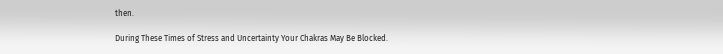then.

During These Times of Stress and Uncertainty Your Chakras May Be Blocked.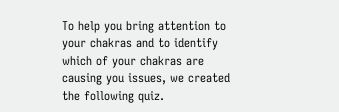To help you bring attention to your chakras and to identify which of your chakras are causing you issues, we created the following quiz.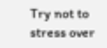Try not to stress over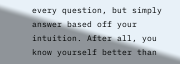every question, but simply answer based off your intuition. After all, you know yourself better than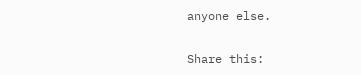anyone else.

Share this: